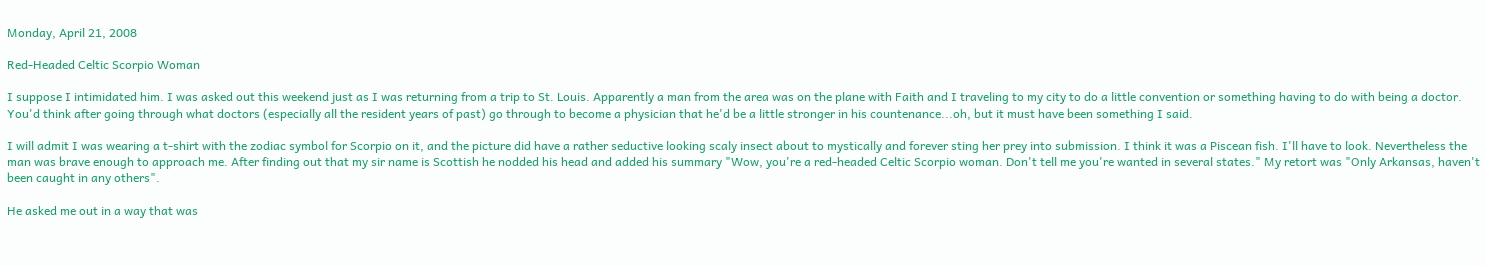Monday, April 21, 2008

Red-Headed Celtic Scorpio Woman

I suppose I intimidated him. I was asked out this weekend just as I was returning from a trip to St. Louis. Apparently a man from the area was on the plane with Faith and I traveling to my city to do a little convention or something having to do with being a doctor. You'd think after going through what doctors (especially all the resident years of past) go through to become a physician that he'd be a little stronger in his countenance...oh, but it must have been something I said.

I will admit I was wearing a t-shirt with the zodiac symbol for Scorpio on it, and the picture did have a rather seductive looking scaly insect about to mystically and forever sting her prey into submission. I think it was a Piscean fish. I'll have to look. Nevertheless the man was brave enough to approach me. After finding out that my sir name is Scottish he nodded his head and added his summary "Wow, you're a red-headed Celtic Scorpio woman. Don't tell me you're wanted in several states." My retort was "Only Arkansas, haven't been caught in any others".

He asked me out in a way that was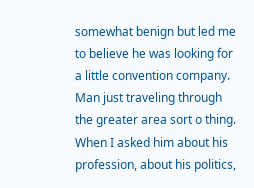somewhat benign but led me to believe he was looking for a little convention company. Man just traveling through the greater area sort o thing. When I asked him about his profession, about his politics,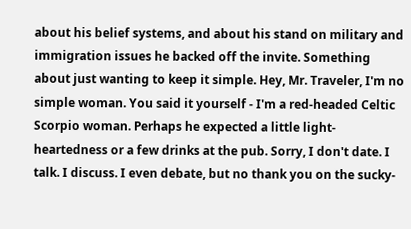about his belief systems, and about his stand on military and immigration issues he backed off the invite. Something about just wanting to keep it simple. Hey, Mr. Traveler, I'm no simple woman. You said it yourself - I'm a red-headed Celtic Scorpio woman. Perhaps he expected a little light-heartedness or a few drinks at the pub. Sorry, I don't date. I talk. I discuss. I even debate, but no thank you on the sucky-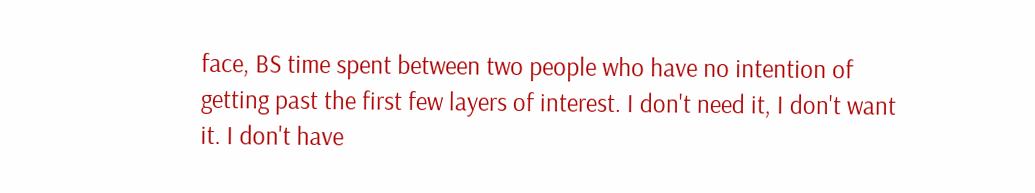face, BS time spent between two people who have no intention of getting past the first few layers of interest. I don't need it, I don't want it. I don't have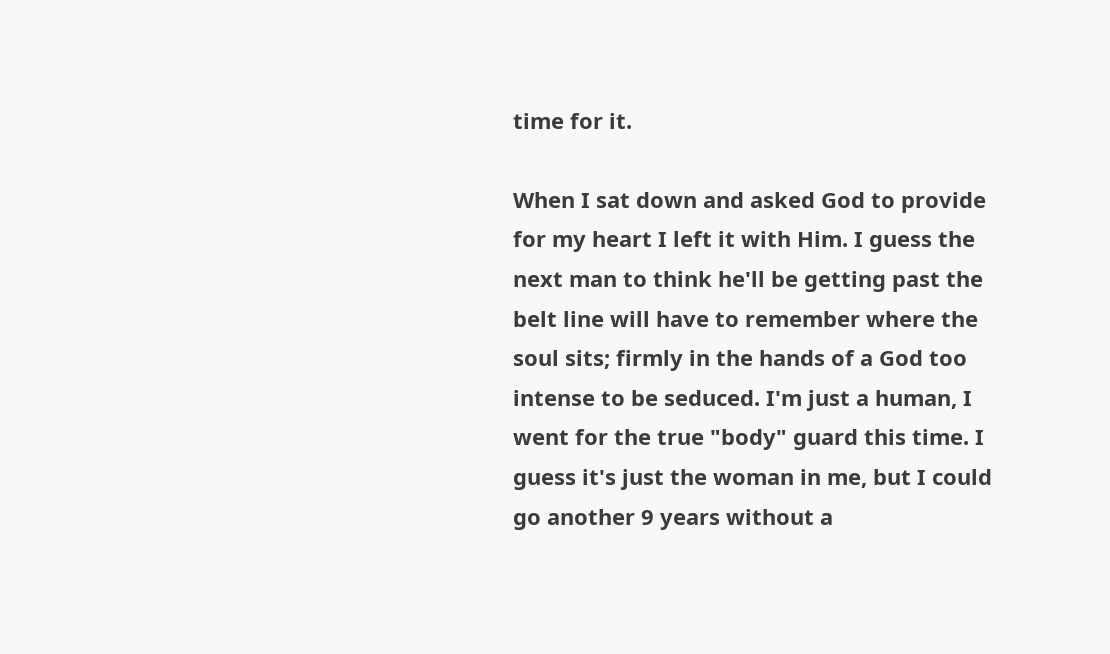time for it.

When I sat down and asked God to provide for my heart I left it with Him. I guess the next man to think he'll be getting past the belt line will have to remember where the soul sits; firmly in the hands of a God too intense to be seduced. I'm just a human, I went for the true "body" guard this time. I guess it's just the woman in me, but I could go another 9 years without a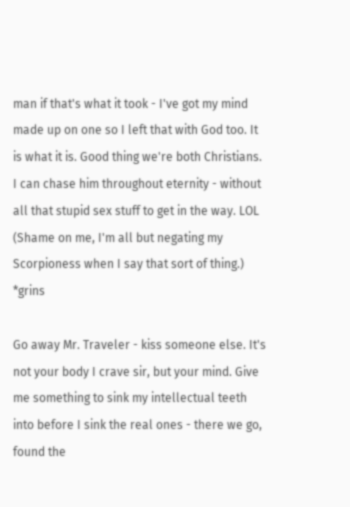man if that's what it took - I've got my mind made up on one so I left that with God too. It is what it is. Good thing we're both Christians. I can chase him throughout eternity - without all that stupid sex stuff to get in the way. LOL (Shame on me, I'm all but negating my Scorpioness when I say that sort of thing.) *grins

Go away Mr. Traveler - kiss someone else. It's not your body I crave sir, but your mind. Give me something to sink my intellectual teeth into before I sink the real ones - there we go, found the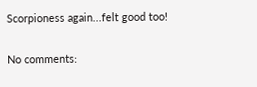Scorpioness again...felt good too!

No comments: